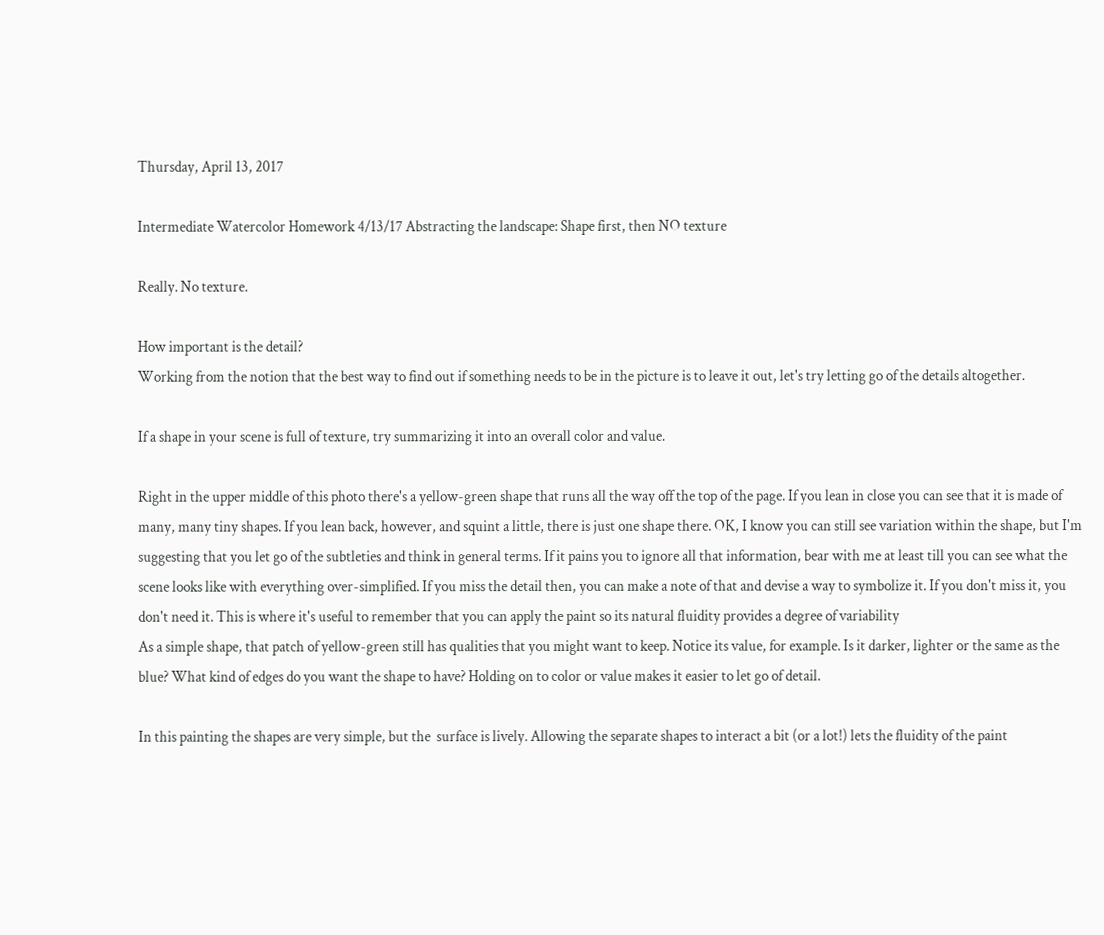Thursday, April 13, 2017

Intermediate Watercolor Homework 4/13/17 Abstracting the landscape: Shape first, then NO texture

Really. No texture.

How important is the detail?
Working from the notion that the best way to find out if something needs to be in the picture is to leave it out, let's try letting go of the details altogether.

If a shape in your scene is full of texture, try summarizing it into an overall color and value.

Right in the upper middle of this photo there's a yellow-green shape that runs all the way off the top of the page. If you lean in close you can see that it is made of many, many tiny shapes. If you lean back, however, and squint a little, there is just one shape there. OK, I know you can still see variation within the shape, but I'm suggesting that you let go of the subtleties and think in general terms. If it pains you to ignore all that information, bear with me at least till you can see what the scene looks like with everything over-simplified. If you miss the detail then, you can make a note of that and devise a way to symbolize it. If you don't miss it, you don't need it. This is where it's useful to remember that you can apply the paint so its natural fluidity provides a degree of variability
As a simple shape, that patch of yellow-green still has qualities that you might want to keep. Notice its value, for example. Is it darker, lighter or the same as the blue? What kind of edges do you want the shape to have? Holding on to color or value makes it easier to let go of detail.

In this painting the shapes are very simple, but the  surface is lively. Allowing the separate shapes to interact a bit (or a lot!) lets the fluidity of the paint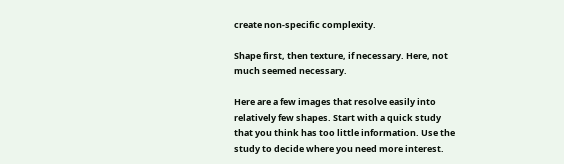create non-specific complexity.

Shape first, then texture, if necessary. Here, not much seemed necessary.

Here are a few images that resolve easily into relatively few shapes. Start with a quick study that you think has too little information. Use the study to decide where you need more interest.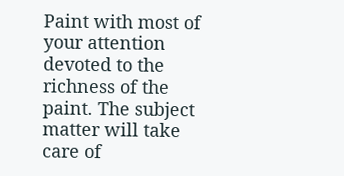Paint with most of your attention devoted to the richness of the paint. The subject matter will take care of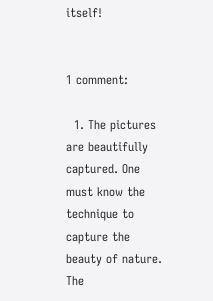itself!


1 comment:

  1. The pictures are beautifully captured. One must know the technique to capture the beauty of nature. The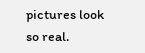pictures look so real.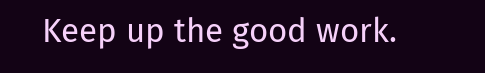Keep up the good work.